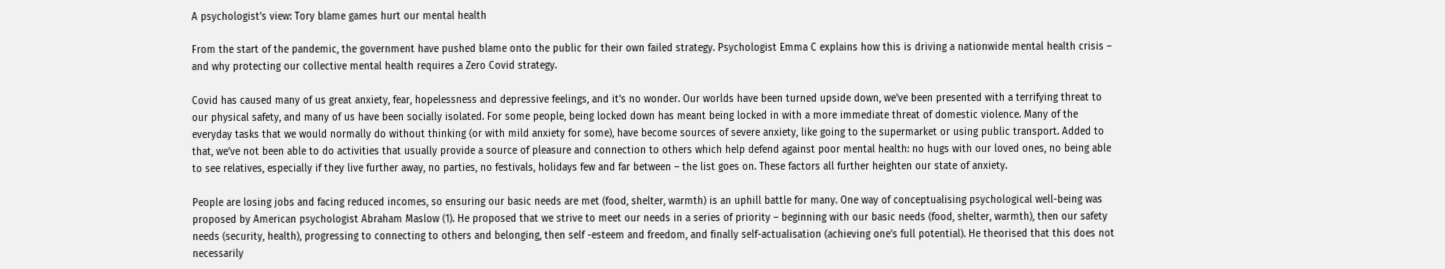A psychologist’s view: Tory blame games hurt our mental health

From the start of the pandemic, the government have pushed blame onto the public for their own failed strategy. Psychologist Emma C explains how this is driving a nationwide mental health crisis – and why protecting our collective mental health requires a Zero Covid strategy.

Covid has caused many of us great anxiety, fear, hopelessness and depressive feelings, and it’s no wonder. Our worlds have been turned upside down, we’ve been presented with a terrifying threat to our physical safety, and many of us have been socially isolated. For some people, being locked down has meant being locked in with a more immediate threat of domestic violence. Many of the everyday tasks that we would normally do without thinking (or with mild anxiety for some), have become sources of severe anxiety, like going to the supermarket or using public transport. Added to that, we’ve not been able to do activities that usually provide a source of pleasure and connection to others which help defend against poor mental health: no hugs with our loved ones, no being able to see relatives, especially if they live further away, no parties, no festivals, holidays few and far between – the list goes on. These factors all further heighten our state of anxiety.

People are losing jobs and facing reduced incomes, so ensuring our basic needs are met (food, shelter, warmth) is an uphill battle for many. One way of conceptualising psychological well-being was proposed by American psychologist Abraham Maslow (1). He proposed that we strive to meet our needs in a series of priority – beginning with our basic needs (food, shelter, warmth), then our safety needs (security, health), progressing to connecting to others and belonging, then self -esteem and freedom, and finally self-actualisation (achieving one’s full potential). He theorised that this does not necessarily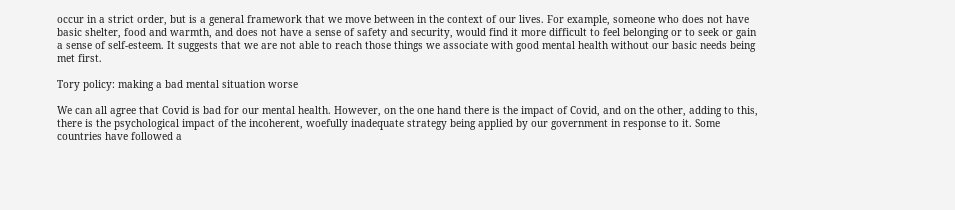occur in a strict order, but is a general framework that we move between in the context of our lives. For example, someone who does not have basic shelter, food and warmth, and does not have a sense of safety and security, would find it more difficult to feel belonging or to seek or gain a sense of self-esteem. It suggests that we are not able to reach those things we associate with good mental health without our basic needs being met first.

Tory policy: making a bad mental situation worse

We can all agree that Covid is bad for our mental health. However, on the one hand there is the impact of Covid, and on the other, adding to this, there is the psychological impact of the incoherent, woefully inadequate strategy being applied by our government in response to it. Some countries have followed a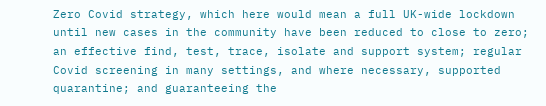Zero Covid strategy, which here would mean a full UK-wide lockdown until new cases in the community have been reduced to close to zero; an effective find, test, trace, isolate and support system; regular Covid screening in many settings, and where necessary, supported quarantine; and guaranteeing the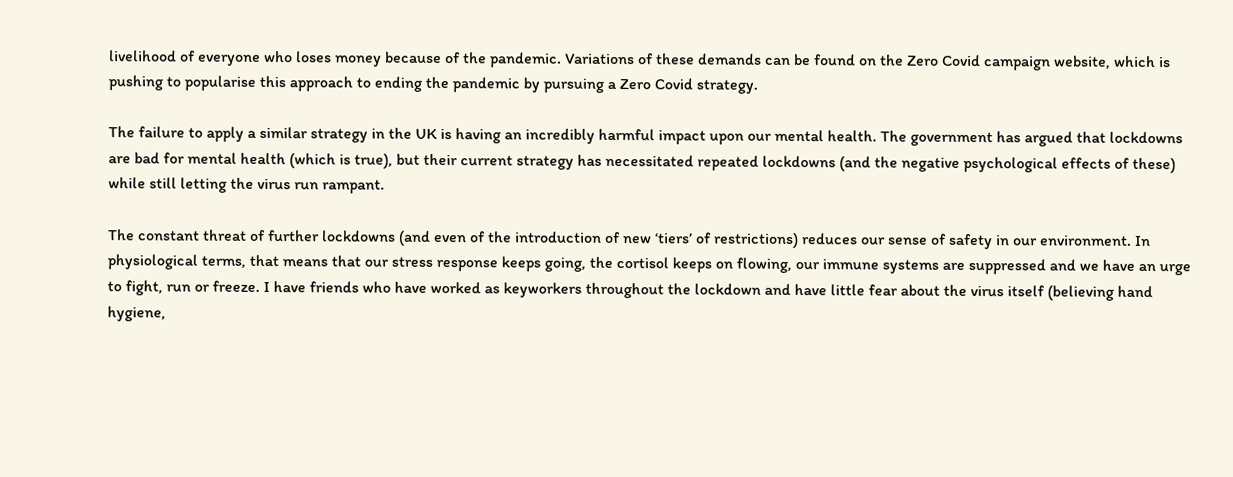livelihood of everyone who loses money because of the pandemic. Variations of these demands can be found on the Zero Covid campaign website, which is pushing to popularise this approach to ending the pandemic by pursuing a Zero Covid strategy.

The failure to apply a similar strategy in the UK is having an incredibly harmful impact upon our mental health. The government has argued that lockdowns are bad for mental health (which is true), but their current strategy has necessitated repeated lockdowns (and the negative psychological effects of these) while still letting the virus run rampant.

The constant threat of further lockdowns (and even of the introduction of new ‘tiers’ of restrictions) reduces our sense of safety in our environment. In physiological terms, that means that our stress response keeps going, the cortisol keeps on flowing, our immune systems are suppressed and we have an urge to fight, run or freeze. I have friends who have worked as keyworkers throughout the lockdown and have little fear about the virus itself (believing hand hygiene,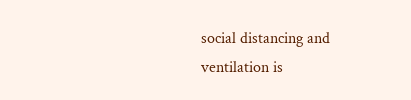social distancing and ventilation is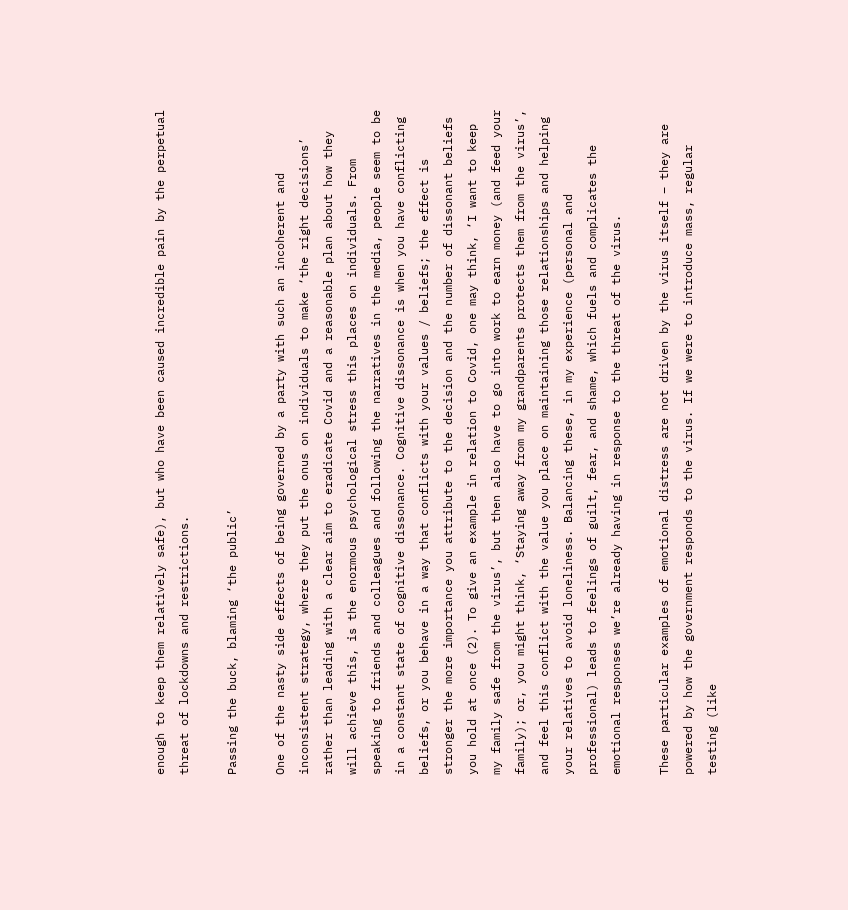enough to keep them relatively safe), but who have been caused incredible pain by the perpetual threat of lockdowns and restrictions.

Passing the buck, blaming ‘the public’

One of the nasty side effects of being governed by a party with such an incoherent and inconsistent strategy, where they put the onus on individuals to make ‘the right decisions’ rather than leading with a clear aim to eradicate Covid and a reasonable plan about how they will achieve this, is the enormous psychological stress this places on individuals. From speaking to friends and colleagues and following the narratives in the media, people seem to be in a constant state of cognitive dissonance. Cognitive dissonance is when you have conflicting beliefs, or you behave in a way that conflicts with your values / beliefs; the effect is stronger the more importance you attribute to the decision and the number of dissonant beliefs you hold at once (2). To give an example in relation to Covid, one may think, ‘I want to keep my family safe from the virus’, but then also have to go into work to earn money (and feed your family); or, you might think, ‘Staying away from my grandparents protects them from the virus’, and feel this conflict with the value you place on maintaining those relationships and helping your relatives to avoid loneliness. Balancing these, in my experience (personal and professional) leads to feelings of guilt, fear, and shame, which fuels and complicates the emotional responses we’re already having in response to the threat of the virus.

These particular examples of emotional distress are not driven by the virus itself – they are powered by how the government responds to the virus. If we were to introduce mass, regular testing (like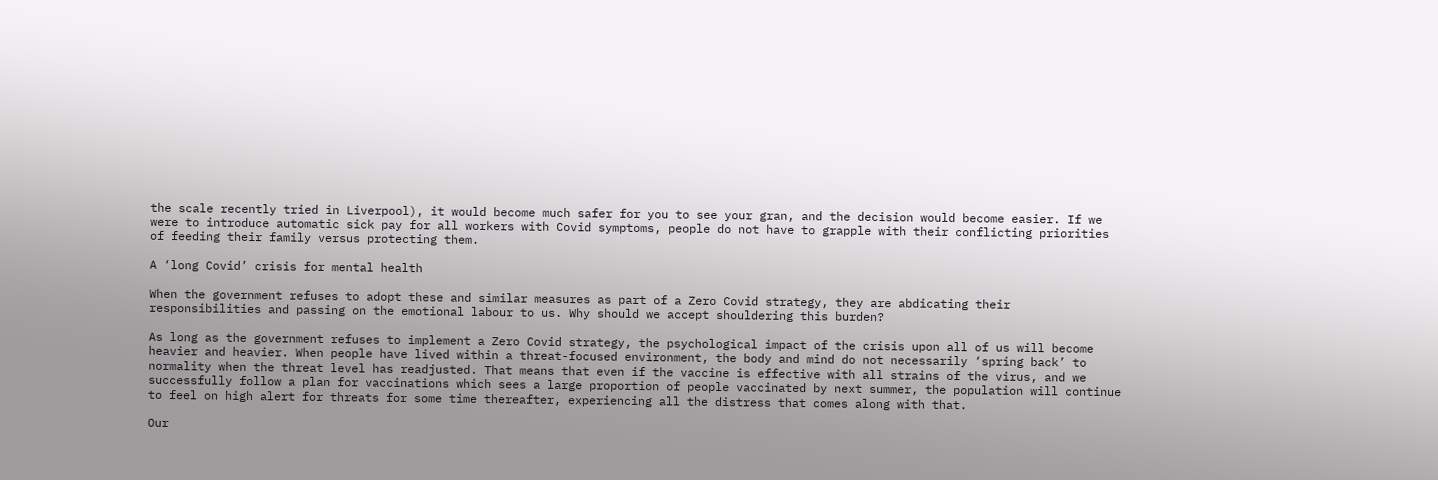the scale recently tried in Liverpool), it would become much safer for you to see your gran, and the decision would become easier. If we were to introduce automatic sick pay for all workers with Covid symptoms, people do not have to grapple with their conflicting priorities of feeding their family versus protecting them.

A ‘long Covid’ crisis for mental health

When the government refuses to adopt these and similar measures as part of a Zero Covid strategy, they are abdicating their responsibilities and passing on the emotional labour to us. Why should we accept shouldering this burden?

As long as the government refuses to implement a Zero Covid strategy, the psychological impact of the crisis upon all of us will become heavier and heavier. When people have lived within a threat-focused environment, the body and mind do not necessarily ‘spring back’ to normality when the threat level has readjusted. That means that even if the vaccine is effective with all strains of the virus, and we successfully follow a plan for vaccinations which sees a large proportion of people vaccinated by next summer, the population will continue to feel on high alert for threats for some time thereafter, experiencing all the distress that comes along with that.

Our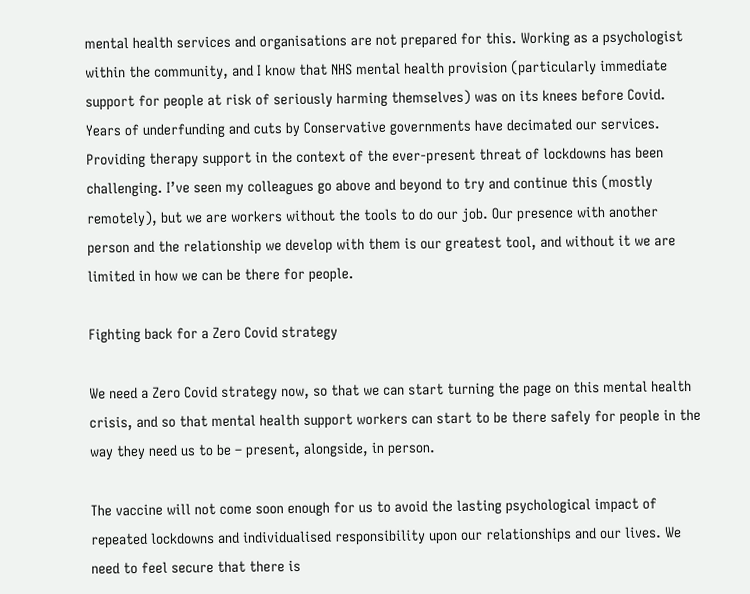mental health services and organisations are not prepared for this. Working as a psychologist within the community, and I know that NHS mental health provision (particularly immediate support for people at risk of seriously harming themselves) was on its knees before Covid. Years of underfunding and cuts by Conservative governments have decimated our services. Providing therapy support in the context of the ever-present threat of lockdowns has been challenging. I’ve seen my colleagues go above and beyond to try and continue this (mostly remotely), but we are workers without the tools to do our job. Our presence with another person and the relationship we develop with them is our greatest tool, and without it we are limited in how we can be there for people.

Fighting back for a Zero Covid strategy

We need a Zero Covid strategy now, so that we can start turning the page on this mental health crisis, and so that mental health support workers can start to be there safely for people in the way they need us to be – present, alongside, in person.

The vaccine will not come soon enough for us to avoid the lasting psychological impact of repeated lockdowns and individualised responsibility upon our relationships and our lives. We need to feel secure that there is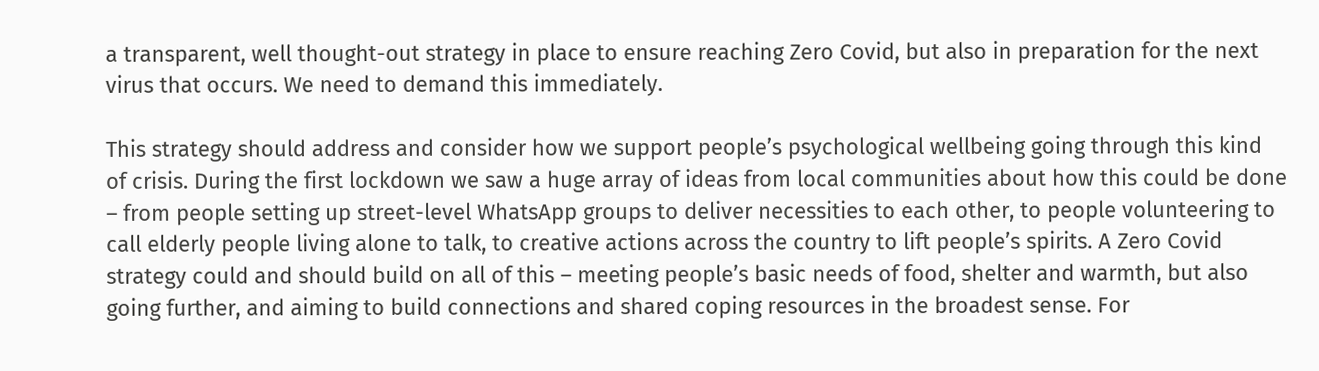a transparent, well thought-out strategy in place to ensure reaching Zero Covid, but also in preparation for the next virus that occurs. We need to demand this immediately.

This strategy should address and consider how we support people’s psychological wellbeing going through this kind of crisis. During the first lockdown we saw a huge array of ideas from local communities about how this could be done – from people setting up street-level WhatsApp groups to deliver necessities to each other, to people volunteering to call elderly people living alone to talk, to creative actions across the country to lift people’s spirits. A Zero Covid strategy could and should build on all of this – meeting people’s basic needs of food, shelter and warmth, but also going further, and aiming to build connections and shared coping resources in the broadest sense. For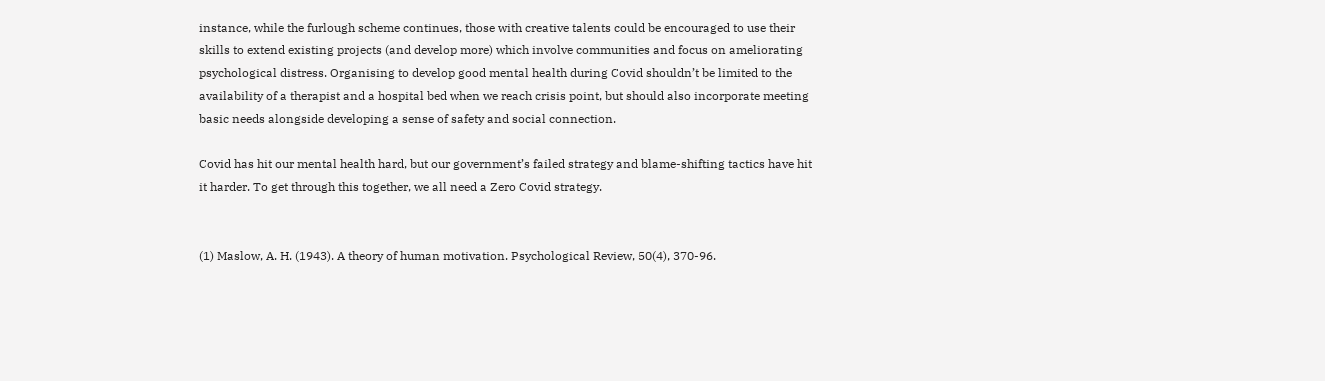instance, while the furlough scheme continues, those with creative talents could be encouraged to use their skills to extend existing projects (and develop more) which involve communities and focus on ameliorating psychological distress. Organising to develop good mental health during Covid shouldn’t be limited to the availability of a therapist and a hospital bed when we reach crisis point, but should also incorporate meeting basic needs alongside developing a sense of safety and social connection.

Covid has hit our mental health hard, but our government’s failed strategy and blame-shifting tactics have hit it harder. To get through this together, we all need a Zero Covid strategy.


(1) Maslow, A. H. (1943). A theory of human motivation. Psychological Review, 50(4), 370-96.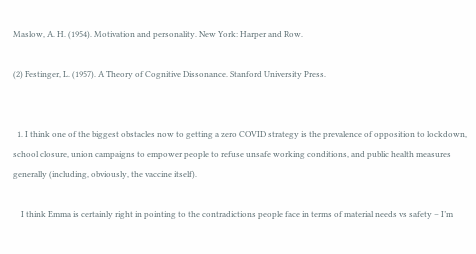Maslow, A. H. (1954). Motivation and personality. New York: Harper and Row.

(2) Festinger, L. (1957). A Theory of Cognitive Dissonance. Stanford University Press.


  1. I think one of the biggest obstacles now to getting a zero COVID strategy is the prevalence of opposition to lockdown, school closure, union campaigns to empower people to refuse unsafe working conditions, and public health measures generally (including, obviously, the vaccine itself).

    I think Emma is certainly right in pointing to the contradictions people face in terms of material needs vs safety – I’m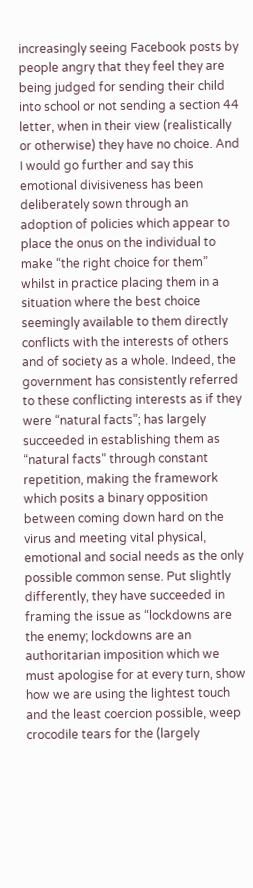increasingly seeing Facebook posts by people angry that they feel they are being judged for sending their child into school or not sending a section 44 letter, when in their view (realistically or otherwise) they have no choice. And I would go further and say this emotional divisiveness has been deliberately sown through an adoption of policies which appear to place the onus on the individual to make “the right choice for them” whilst in practice placing them in a situation where the best choice seemingly available to them directly conflicts with the interests of others and of society as a whole. Indeed, the government has consistently referred to these conflicting interests as if they were “natural facts”; has largely succeeded in establishing them as “natural facts” through constant repetition, making the framework which posits a binary opposition between coming down hard on the virus and meeting vital physical, emotional and social needs as the only possible common sense. Put slightly differently, they have succeeded in framing the issue as “lockdowns are the enemy; lockdowns are an authoritarian imposition which we must apologise for at every turn, show how we are using the lightest touch and the least coercion possible, weep crocodile tears for the (largely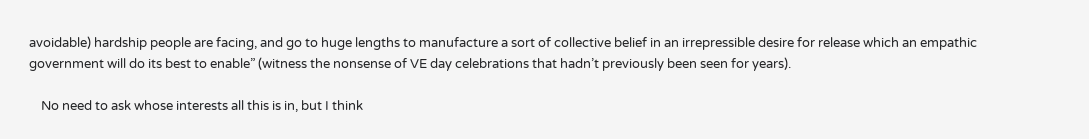avoidable) hardship people are facing, and go to huge lengths to manufacture a sort of collective belief in an irrepressible desire for release which an empathic government will do its best to enable” (witness the nonsense of VE day celebrations that hadn’t previously been seen for years).

    No need to ask whose interests all this is in, but I think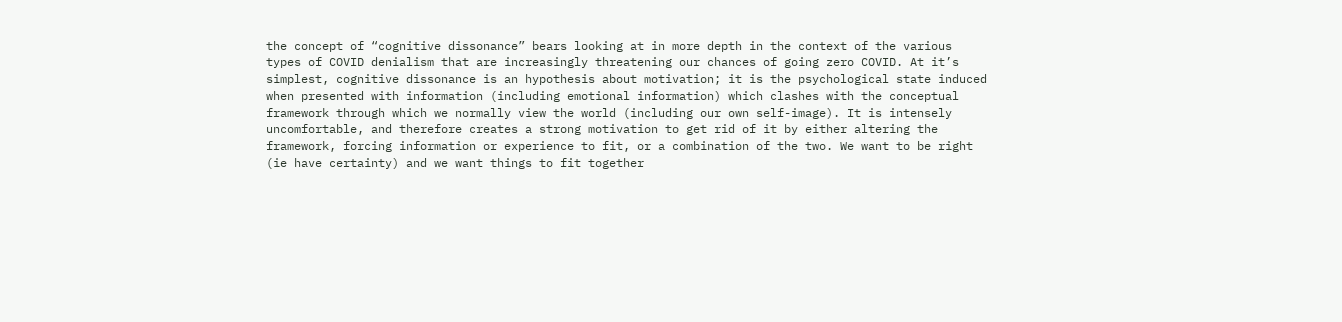the concept of “cognitive dissonance” bears looking at in more depth in the context of the various types of COVID denialism that are increasingly threatening our chances of going zero COVID. At it’s simplest, cognitive dissonance is an hypothesis about motivation; it is the psychological state induced when presented with information (including emotional information) which clashes with the conceptual framework through which we normally view the world (including our own self-image). It is intensely uncomfortable, and therefore creates a strong motivation to get rid of it by either altering the framework, forcing information or experience to fit, or a combination of the two. We want to be right (ie have certainty) and we want things to fit together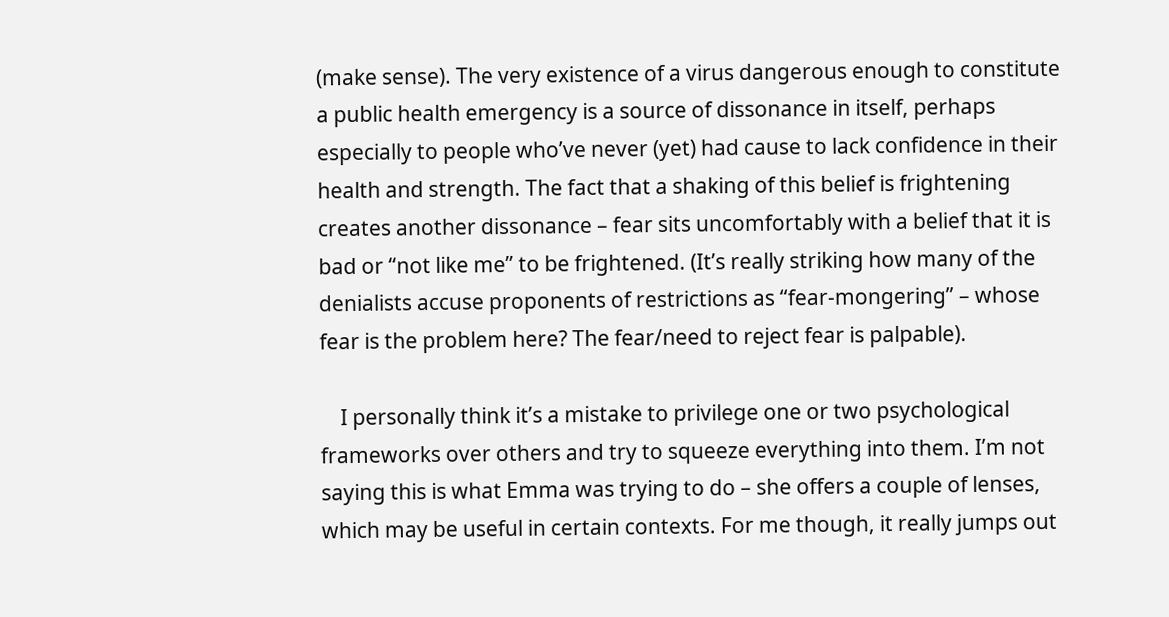(make sense). The very existence of a virus dangerous enough to constitute a public health emergency is a source of dissonance in itself, perhaps especially to people who’ve never (yet) had cause to lack confidence in their health and strength. The fact that a shaking of this belief is frightening creates another dissonance – fear sits uncomfortably with a belief that it is bad or “not like me” to be frightened. (It’s really striking how many of the denialists accuse proponents of restrictions as “fear-mongering” – whose fear is the problem here? The fear/need to reject fear is palpable).

    I personally think it’s a mistake to privilege one or two psychological frameworks over others and try to squeeze everything into them. I’m not saying this is what Emma was trying to do – she offers a couple of lenses, which may be useful in certain contexts. For me though, it really jumps out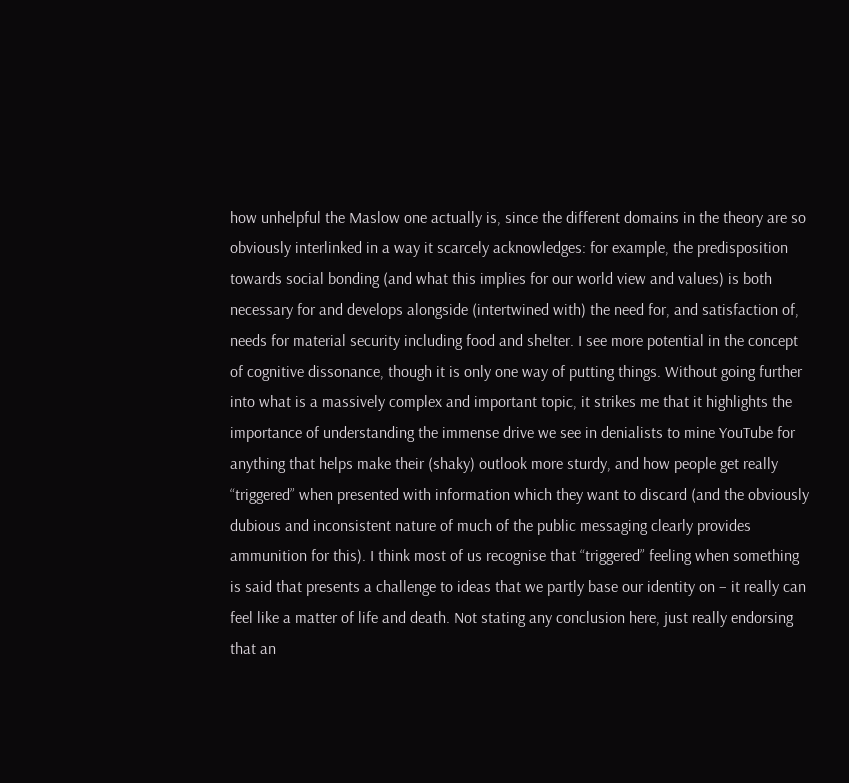how unhelpful the Maslow one actually is, since the different domains in the theory are so obviously interlinked in a way it scarcely acknowledges: for example, the predisposition towards social bonding (and what this implies for our world view and values) is both necessary for and develops alongside (intertwined with) the need for, and satisfaction of, needs for material security including food and shelter. I see more potential in the concept of cognitive dissonance, though it is only one way of putting things. Without going further into what is a massively complex and important topic, it strikes me that it highlights the importance of understanding the immense drive we see in denialists to mine YouTube for anything that helps make their (shaky) outlook more sturdy, and how people get really “triggered” when presented with information which they want to discard (and the obviously dubious and inconsistent nature of much of the public messaging clearly provides ammunition for this). I think most of us recognise that “triggered” feeling when something is said that presents a challenge to ideas that we partly base our identity on – it really can feel like a matter of life and death. Not stating any conclusion here, just really endorsing that an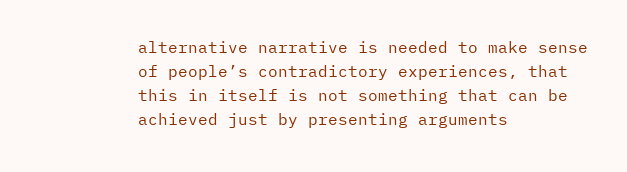alternative narrative is needed to make sense of people’s contradictory experiences, that this in itself is not something that can be achieved just by presenting arguments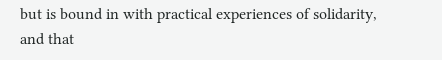but is bound in with practical experiences of solidarity, and that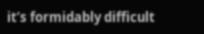it’s formidably difficult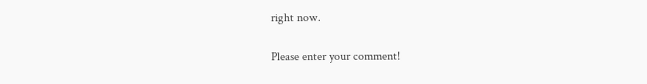right now.


Please enter your comment!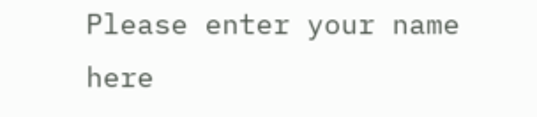Please enter your name here